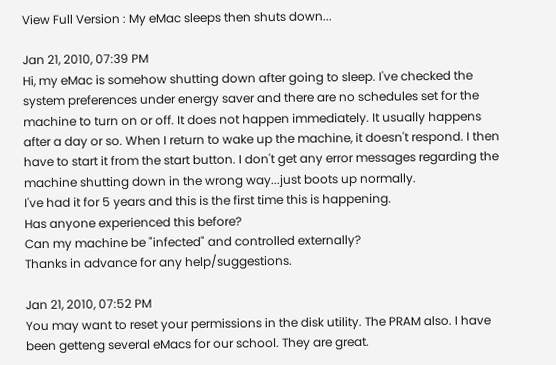View Full Version : My eMac sleeps then shuts down...

Jan 21, 2010, 07:39 PM
Hi, my eMac is somehow shutting down after going to sleep. I've checked the system preferences under energy saver and there are no schedules set for the machine to turn on or off. It does not happen immediately. It usually happens after a day or so. When I return to wake up the machine, it doesn't respond. I then have to start it from the start button. I don't get any error messages regarding the machine shutting down in the wrong way...just boots up normally.
I've had it for 5 years and this is the first time this is happening.
Has anyone experienced this before?
Can my machine be "infected" and controlled externally?
Thanks in advance for any help/suggestions.

Jan 21, 2010, 07:52 PM
You may want to reset your permissions in the disk utility. The PRAM also. I have been getteng several eMacs for our school. They are great.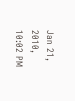Jan 21, 2010, 10:02 PM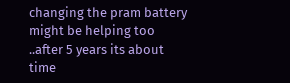changing the pram battery might be helping too ..after 5 years its about time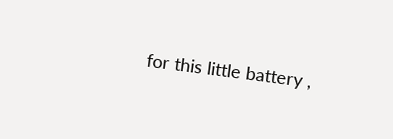for this little battery ,